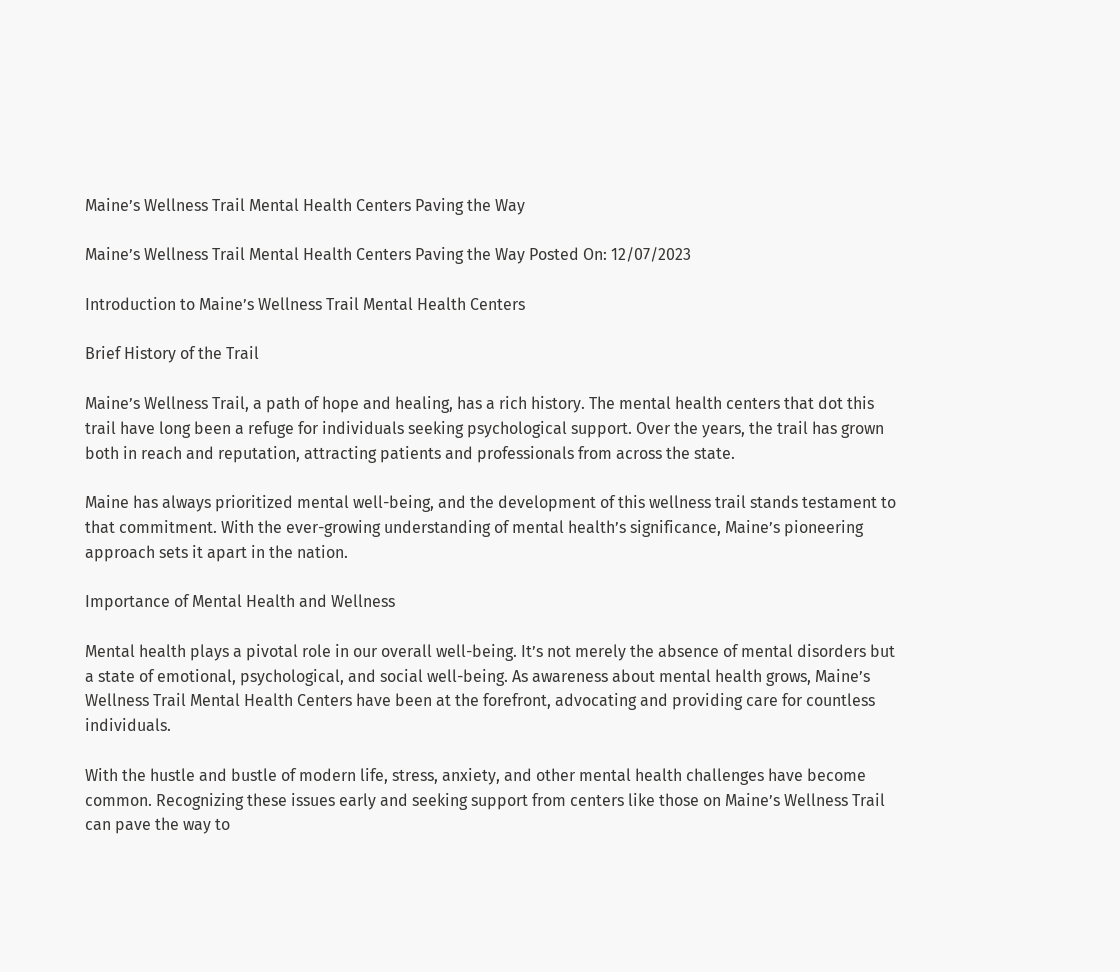Maine’s Wellness Trail Mental Health Centers Paving the Way

Maine’s Wellness Trail Mental Health Centers Paving the Way Posted On: 12/07/2023

Introduction to Maine’s Wellness Trail Mental Health Centers

Brief History of the Trail

Maine’s Wellness Trail, a path of hope and healing, has a rich history. The mental health centers that dot this trail have long been a refuge for individuals seeking psychological support. Over the years, the trail has grown both in reach and reputation, attracting patients and professionals from across the state.

Maine has always prioritized mental well-being, and the development of this wellness trail stands testament to that commitment. With the ever-growing understanding of mental health’s significance, Maine’s pioneering approach sets it apart in the nation.

Importance of Mental Health and Wellness

Mental health plays a pivotal role in our overall well-being. It’s not merely the absence of mental disorders but a state of emotional, psychological, and social well-being. As awareness about mental health grows, Maine’s Wellness Trail Mental Health Centers have been at the forefront, advocating and providing care for countless individuals.

With the hustle and bustle of modern life, stress, anxiety, and other mental health challenges have become common. Recognizing these issues early and seeking support from centers like those on Maine’s Wellness Trail can pave the way to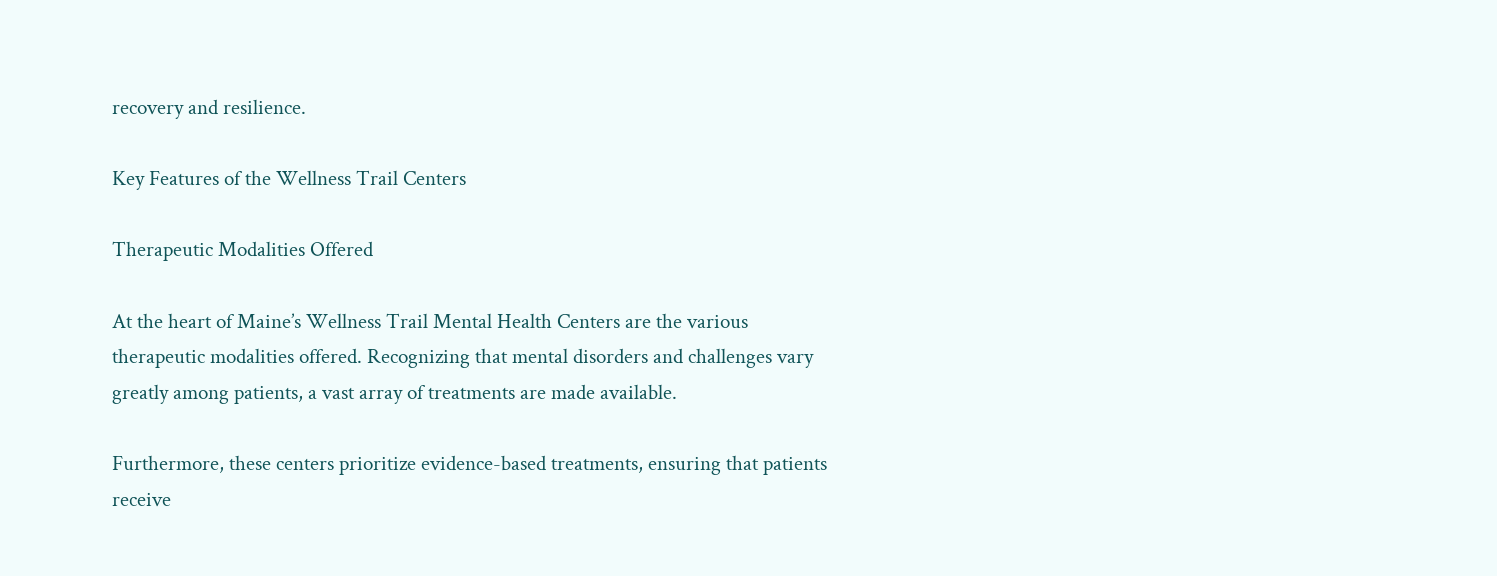recovery and resilience.

Key Features of the Wellness Trail Centers

Therapeutic Modalities Offered

At the heart of Maine’s Wellness Trail Mental Health Centers are the various therapeutic modalities offered. Recognizing that mental disorders and challenges vary greatly among patients, a vast array of treatments are made available.

Furthermore, these centers prioritize evidence-based treatments, ensuring that patients receive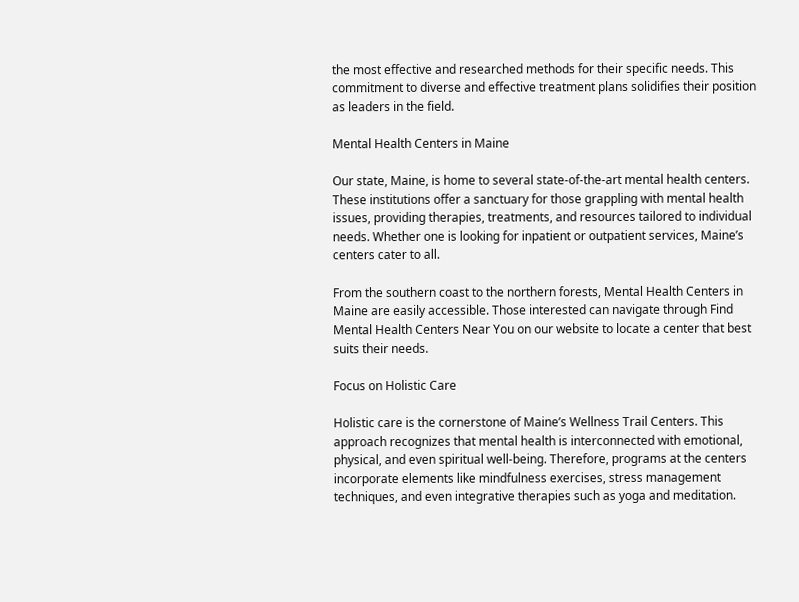the most effective and researched methods for their specific needs. This commitment to diverse and effective treatment plans solidifies their position as leaders in the field.

Mental Health Centers in Maine

Our state, Maine, is home to several state-of-the-art mental health centers. These institutions offer a sanctuary for those grappling with mental health issues, providing therapies, treatments, and resources tailored to individual needs. Whether one is looking for inpatient or outpatient services, Maine’s centers cater to all.

From the southern coast to the northern forests, Mental Health Centers in Maine are easily accessible. Those interested can navigate through Find Mental Health Centers Near You on our website to locate a center that best suits their needs.

Focus on Holistic Care

Holistic care is the cornerstone of Maine’s Wellness Trail Centers. This approach recognizes that mental health is interconnected with emotional, physical, and even spiritual well-being. Therefore, programs at the centers incorporate elements like mindfulness exercises, stress management techniques, and even integrative therapies such as yoga and meditation.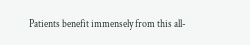Patients benefit immensely from this all-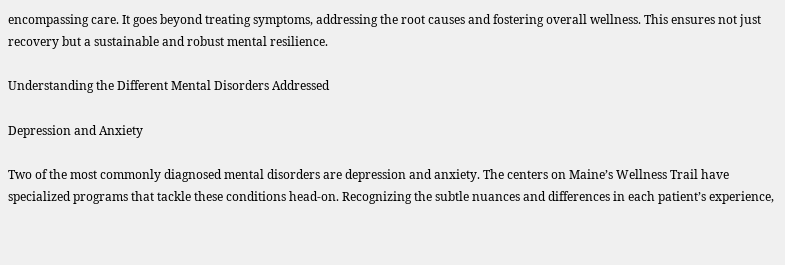encompassing care. It goes beyond treating symptoms, addressing the root causes and fostering overall wellness. This ensures not just recovery but a sustainable and robust mental resilience.

Understanding the Different Mental Disorders Addressed

Depression and Anxiety

Two of the most commonly diagnosed mental disorders are depression and anxiety. The centers on Maine’s Wellness Trail have specialized programs that tackle these conditions head-on. Recognizing the subtle nuances and differences in each patient’s experience,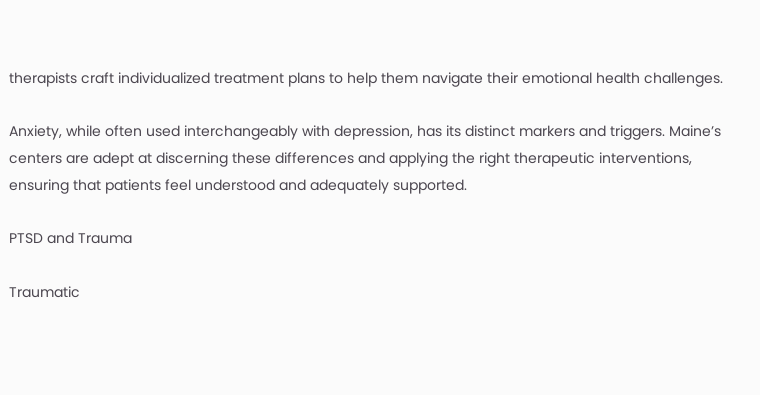therapists craft individualized treatment plans to help them navigate their emotional health challenges.

Anxiety, while often used interchangeably with depression, has its distinct markers and triggers. Maine’s centers are adept at discerning these differences and applying the right therapeutic interventions, ensuring that patients feel understood and adequately supported.

PTSD and Trauma

Traumatic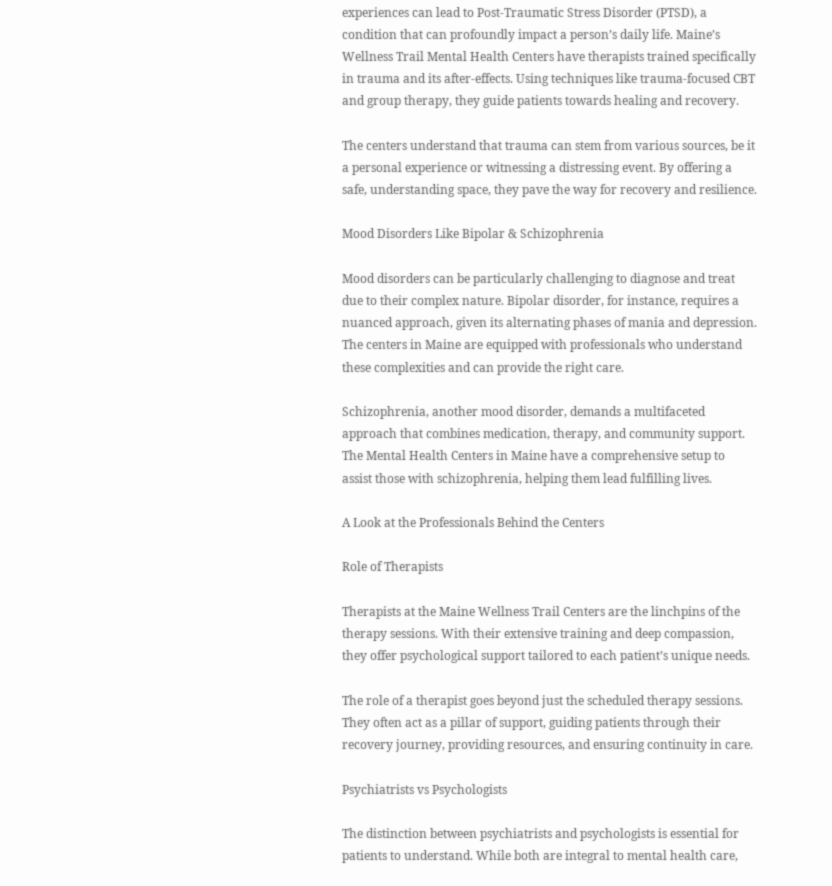experiences can lead to Post-Traumatic Stress Disorder (PTSD), a condition that can profoundly impact a person’s daily life. Maine’s Wellness Trail Mental Health Centers have therapists trained specifically in trauma and its after-effects. Using techniques like trauma-focused CBT and group therapy, they guide patients towards healing and recovery.

The centers understand that trauma can stem from various sources, be it a personal experience or witnessing a distressing event. By offering a safe, understanding space, they pave the way for recovery and resilience.

Mood Disorders Like Bipolar & Schizophrenia

Mood disorders can be particularly challenging to diagnose and treat due to their complex nature. Bipolar disorder, for instance, requires a nuanced approach, given its alternating phases of mania and depression. The centers in Maine are equipped with professionals who understand these complexities and can provide the right care.

Schizophrenia, another mood disorder, demands a multifaceted approach that combines medication, therapy, and community support. The Mental Health Centers in Maine have a comprehensive setup to assist those with schizophrenia, helping them lead fulfilling lives.

A Look at the Professionals Behind the Centers

Role of Therapists

Therapists at the Maine Wellness Trail Centers are the linchpins of the therapy sessions. With their extensive training and deep compassion, they offer psychological support tailored to each patient’s unique needs.

The role of a therapist goes beyond just the scheduled therapy sessions. They often act as a pillar of support, guiding patients through their recovery journey, providing resources, and ensuring continuity in care.

Psychiatrists vs Psychologists

The distinction between psychiatrists and psychologists is essential for patients to understand. While both are integral to mental health care,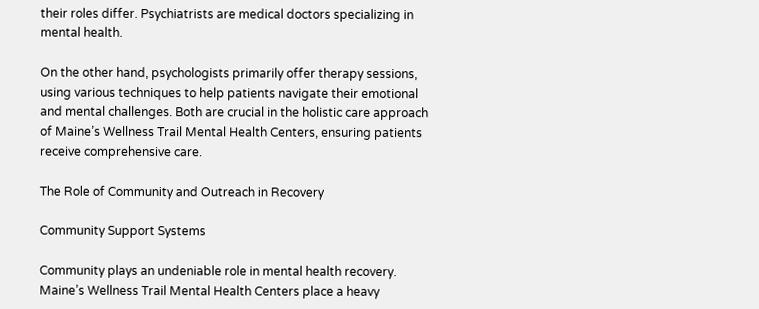their roles differ. Psychiatrists are medical doctors specializing in mental health.

On the other hand, psychologists primarily offer therapy sessions, using various techniques to help patients navigate their emotional and mental challenges. Both are crucial in the holistic care approach of Maine’s Wellness Trail Mental Health Centers, ensuring patients receive comprehensive care.

The Role of Community and Outreach in Recovery

Community Support Systems

Community plays an undeniable role in mental health recovery. Maine’s Wellness Trail Mental Health Centers place a heavy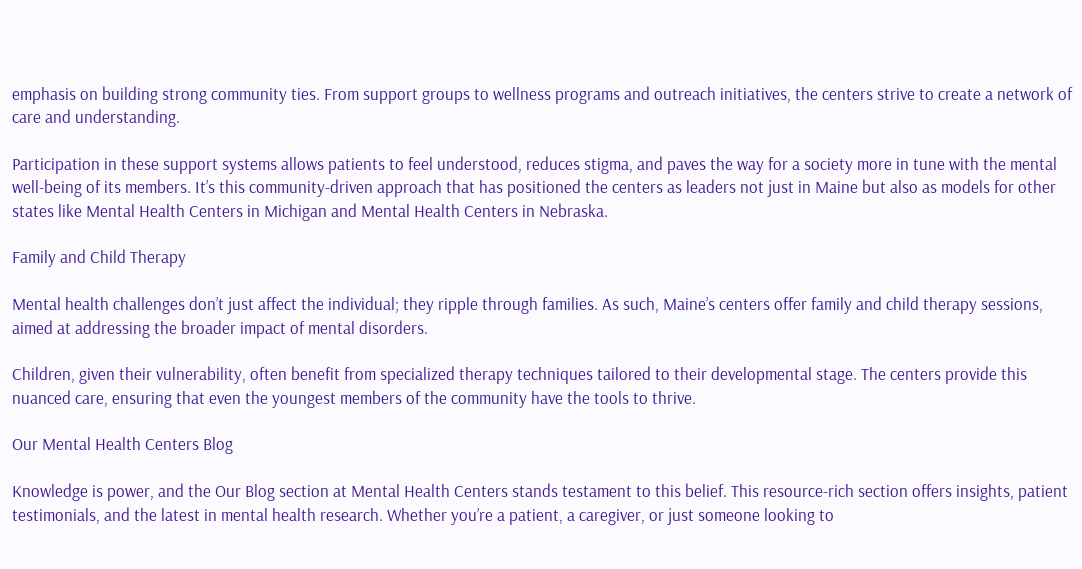emphasis on building strong community ties. From support groups to wellness programs and outreach initiatives, the centers strive to create a network of care and understanding.

Participation in these support systems allows patients to feel understood, reduces stigma, and paves the way for a society more in tune with the mental well-being of its members. It’s this community-driven approach that has positioned the centers as leaders not just in Maine but also as models for other states like Mental Health Centers in Michigan and Mental Health Centers in Nebraska.

Family and Child Therapy

Mental health challenges don’t just affect the individual; they ripple through families. As such, Maine’s centers offer family and child therapy sessions, aimed at addressing the broader impact of mental disorders.

Children, given their vulnerability, often benefit from specialized therapy techniques tailored to their developmental stage. The centers provide this nuanced care, ensuring that even the youngest members of the community have the tools to thrive.

Our Mental Health Centers Blog

Knowledge is power, and the Our Blog section at Mental Health Centers stands testament to this belief. This resource-rich section offers insights, patient testimonials, and the latest in mental health research. Whether you’re a patient, a caregiver, or just someone looking to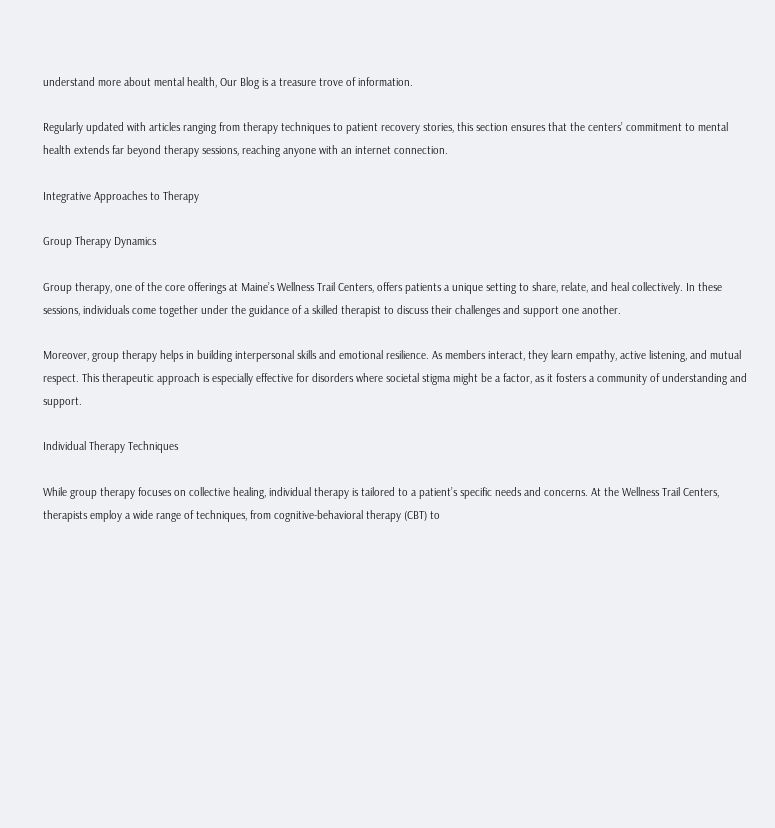understand more about mental health, Our Blog is a treasure trove of information.

Regularly updated with articles ranging from therapy techniques to patient recovery stories, this section ensures that the centers’ commitment to mental health extends far beyond therapy sessions, reaching anyone with an internet connection.

Integrative Approaches to Therapy

Group Therapy Dynamics

Group therapy, one of the core offerings at Maine’s Wellness Trail Centers, offers patients a unique setting to share, relate, and heal collectively. In these sessions, individuals come together under the guidance of a skilled therapist to discuss their challenges and support one another.

Moreover, group therapy helps in building interpersonal skills and emotional resilience. As members interact, they learn empathy, active listening, and mutual respect. This therapeutic approach is especially effective for disorders where societal stigma might be a factor, as it fosters a community of understanding and support.

Individual Therapy Techniques

While group therapy focuses on collective healing, individual therapy is tailored to a patient’s specific needs and concerns. At the Wellness Trail Centers, therapists employ a wide range of techniques, from cognitive-behavioral therapy (CBT) to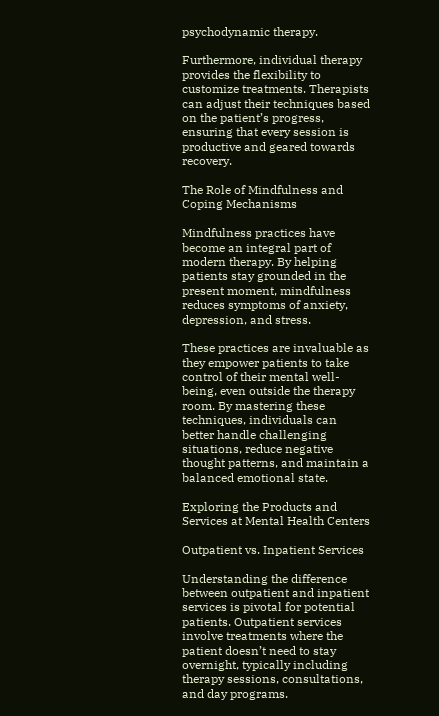psychodynamic therapy.

Furthermore, individual therapy provides the flexibility to customize treatments. Therapists can adjust their techniques based on the patient’s progress, ensuring that every session is productive and geared towards recovery.

The Role of Mindfulness and Coping Mechanisms

Mindfulness practices have become an integral part of modern therapy. By helping patients stay grounded in the present moment, mindfulness reduces symptoms of anxiety, depression, and stress.

These practices are invaluable as they empower patients to take control of their mental well-being, even outside the therapy room. By mastering these techniques, individuals can better handle challenging situations, reduce negative thought patterns, and maintain a balanced emotional state.

Exploring the Products and Services at Mental Health Centers

Outpatient vs. Inpatient Services

Understanding the difference between outpatient and inpatient services is pivotal for potential patients. Outpatient services involve treatments where the patient doesn’t need to stay overnight, typically including therapy sessions, consultations, and day programs.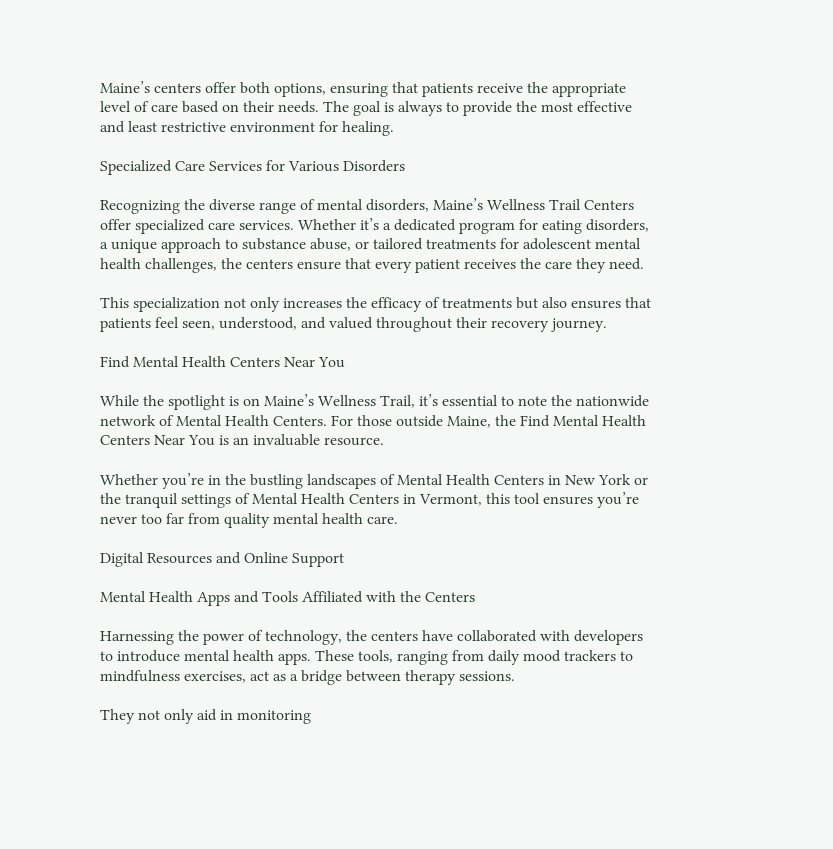Maine’s centers offer both options, ensuring that patients receive the appropriate level of care based on their needs. The goal is always to provide the most effective and least restrictive environment for healing.

Specialized Care Services for Various Disorders

Recognizing the diverse range of mental disorders, Maine’s Wellness Trail Centers offer specialized care services. Whether it’s a dedicated program for eating disorders, a unique approach to substance abuse, or tailored treatments for adolescent mental health challenges, the centers ensure that every patient receives the care they need.

This specialization not only increases the efficacy of treatments but also ensures that patients feel seen, understood, and valued throughout their recovery journey.

Find Mental Health Centers Near You

While the spotlight is on Maine’s Wellness Trail, it’s essential to note the nationwide network of Mental Health Centers. For those outside Maine, the Find Mental Health Centers Near You is an invaluable resource.

Whether you’re in the bustling landscapes of Mental Health Centers in New York or the tranquil settings of Mental Health Centers in Vermont, this tool ensures you’re never too far from quality mental health care.

Digital Resources and Online Support

Mental Health Apps and Tools Affiliated with the Centers

Harnessing the power of technology, the centers have collaborated with developers to introduce mental health apps. These tools, ranging from daily mood trackers to mindfulness exercises, act as a bridge between therapy sessions.

They not only aid in monitoring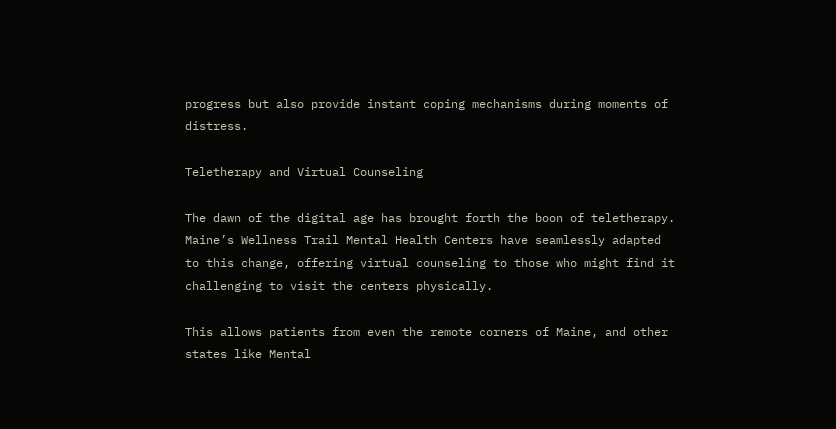progress but also provide instant coping mechanisms during moments of distress.

Teletherapy and Virtual Counseling

The dawn of the digital age has brought forth the boon of teletherapy. Maine’s Wellness Trail Mental Health Centers have seamlessly adapted to this change, offering virtual counseling to those who might find it challenging to visit the centers physically.

This allows patients from even the remote corners of Maine, and other states like Mental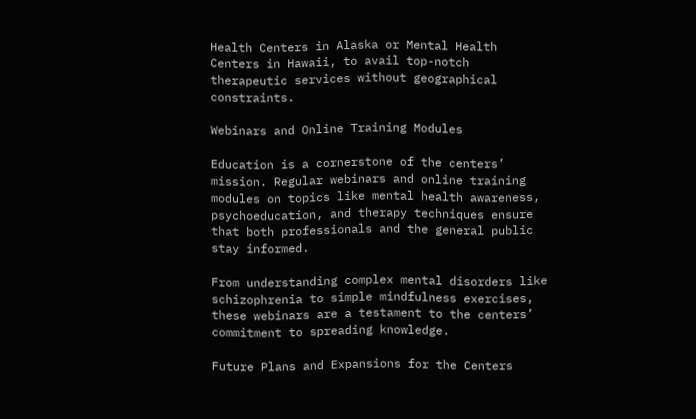Health Centers in Alaska or Mental Health Centers in Hawaii, to avail top-notch therapeutic services without geographical constraints.

Webinars and Online Training Modules

Education is a cornerstone of the centers’ mission. Regular webinars and online training modules on topics like mental health awareness, psychoeducation, and therapy techniques ensure that both professionals and the general public stay informed.

From understanding complex mental disorders like schizophrenia to simple mindfulness exercises, these webinars are a testament to the centers’ commitment to spreading knowledge.

Future Plans and Expansions for the Centers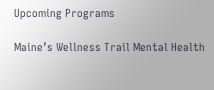Upcoming Programs

Maine’s Wellness Trail Mental Health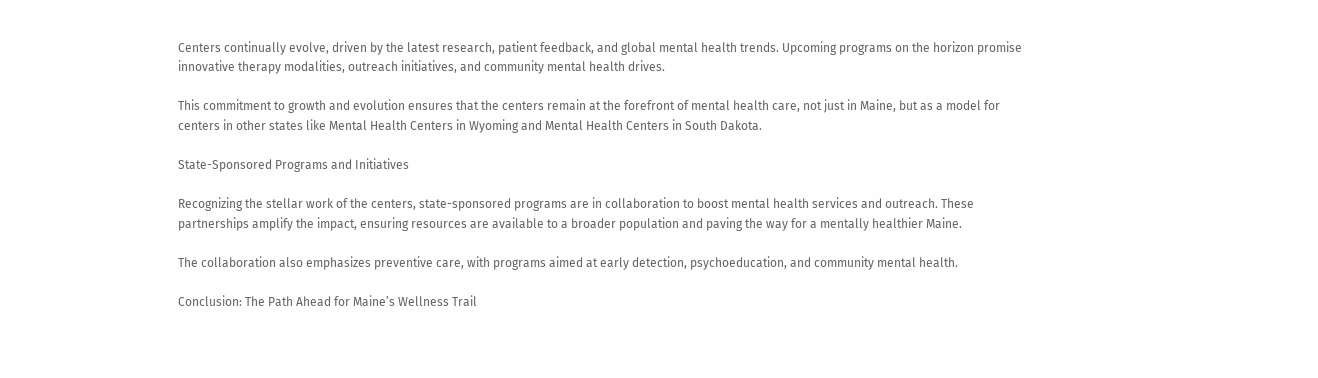Centers continually evolve, driven by the latest research, patient feedback, and global mental health trends. Upcoming programs on the horizon promise innovative therapy modalities, outreach initiatives, and community mental health drives.

This commitment to growth and evolution ensures that the centers remain at the forefront of mental health care, not just in Maine, but as a model for centers in other states like Mental Health Centers in Wyoming and Mental Health Centers in South Dakota.

State-Sponsored Programs and Initiatives

Recognizing the stellar work of the centers, state-sponsored programs are in collaboration to boost mental health services and outreach. These partnerships amplify the impact, ensuring resources are available to a broader population and paving the way for a mentally healthier Maine.

The collaboration also emphasizes preventive care, with programs aimed at early detection, psychoeducation, and community mental health.

Conclusion: The Path Ahead for Maine’s Wellness Trail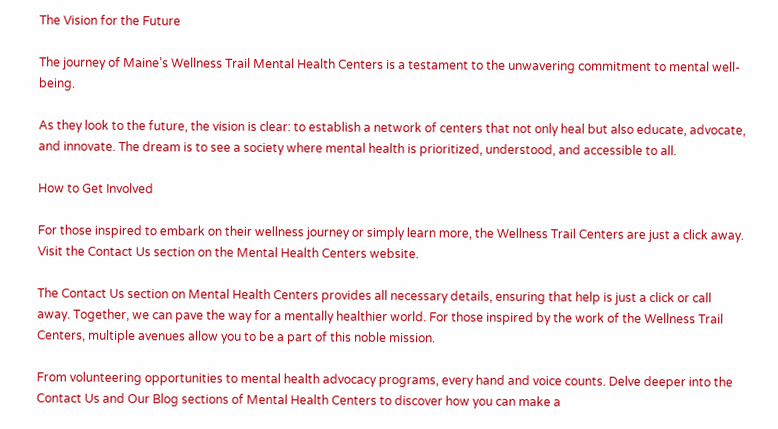The Vision for the Future

The journey of Maine’s Wellness Trail Mental Health Centers is a testament to the unwavering commitment to mental well-being.

As they look to the future, the vision is clear: to establish a network of centers that not only heal but also educate, advocate, and innovate. The dream is to see a society where mental health is prioritized, understood, and accessible to all.

How to Get Involved

For those inspired to embark on their wellness journey or simply learn more, the Wellness Trail Centers are just a click away. Visit the Contact Us section on the Mental Health Centers website.

The Contact Us section on Mental Health Centers provides all necessary details, ensuring that help is just a click or call away. Together, we can pave the way for a mentally healthier world. For those inspired by the work of the Wellness Trail Centers, multiple avenues allow you to be a part of this noble mission.

From volunteering opportunities to mental health advocacy programs, every hand and voice counts. Delve deeper into the Contact Us and Our Blog sections of Mental Health Centers to discover how you can make a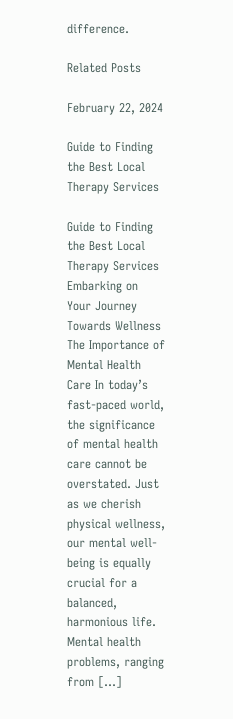difference.

Related Posts

February 22, 2024

Guide to Finding the Best Local Therapy Services

Guide to Finding the Best Local Therapy Services Embarking on Your Journey Towards Wellness The Importance of Mental Health Care In today’s fast-paced world, the significance of mental health care cannot be overstated. Just as we cherish physical wellness, our mental well-being is equally crucial for a balanced, harmonious life. Mental health problems, ranging from […]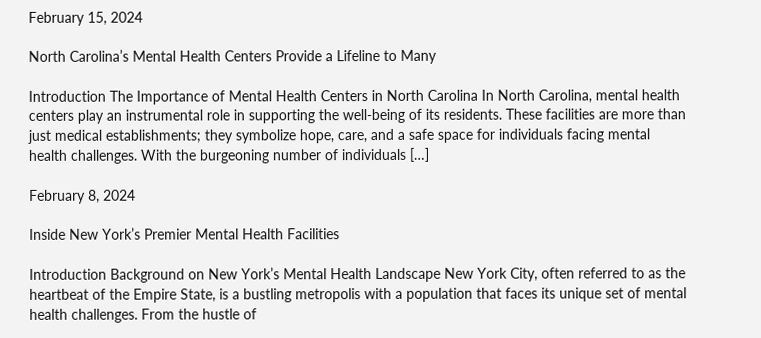February 15, 2024

North Carolina’s Mental Health Centers Provide a Lifeline to Many

Introduction The Importance of Mental Health Centers in North Carolina In North Carolina, mental health centers play an instrumental role in supporting the well-being of its residents. These facilities are more than just medical establishments; they symbolize hope, care, and a safe space for individuals facing mental health challenges. With the burgeoning number of individuals […]

February 8, 2024

Inside New York’s Premier Mental Health Facilities

Introduction Background on New York’s Mental Health Landscape New York City, often referred to as the heartbeat of the Empire State, is a bustling metropolis with a population that faces its unique set of mental health challenges. From the hustle of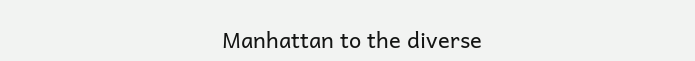Manhattan to the diverse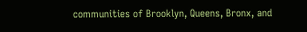communities of Brooklyn, Queens, Bronx, and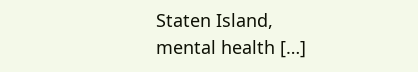Staten Island, mental health […]